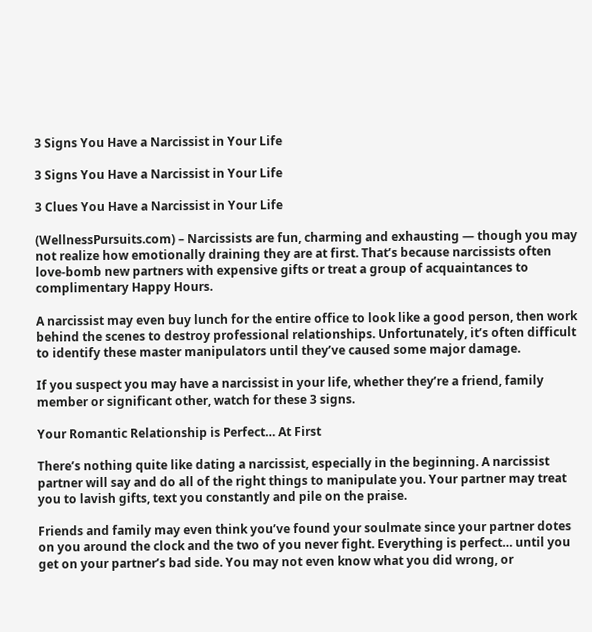3 Signs You Have a Narcissist in Your Life

3 Signs You Have a Narcissist in Your Life

3 Clues You Have a Narcissist in Your Life

(WellnessPursuits.com) – Narcissists are fun, charming and exhausting — though you may not realize how emotionally draining they are at first. That’s because narcissists often love-bomb new partners with expensive gifts or treat a group of acquaintances to complimentary Happy Hours.

A narcissist may even buy lunch for the entire office to look like a good person, then work behind the scenes to destroy professional relationships. Unfortunately, it’s often difficult to identify these master manipulators until they’ve caused some major damage.

If you suspect you may have a narcissist in your life, whether they’re a friend, family member or significant other, watch for these 3 signs.

Your Romantic Relationship is Perfect… At First

There’s nothing quite like dating a narcissist, especially in the beginning. A narcissist partner will say and do all of the right things to manipulate you. Your partner may treat you to lavish gifts, text you constantly and pile on the praise.

Friends and family may even think you’ve found your soulmate since your partner dotes on you around the clock and the two of you never fight. Everything is perfect… until you get on your partner’s bad side. You may not even know what you did wrong, or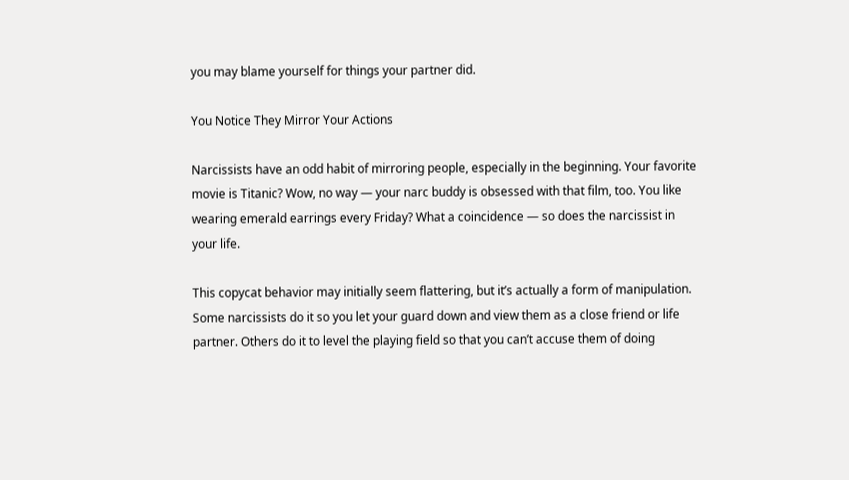you may blame yourself for things your partner did.

You Notice They Mirror Your Actions

Narcissists have an odd habit of mirroring people, especially in the beginning. Your favorite movie is Titanic? Wow, no way — your narc buddy is obsessed with that film, too. You like wearing emerald earrings every Friday? What a coincidence — so does the narcissist in your life.

This copycat behavior may initially seem flattering, but it’s actually a form of manipulation. Some narcissists do it so you let your guard down and view them as a close friend or life partner. Others do it to level the playing field so that you can’t accuse them of doing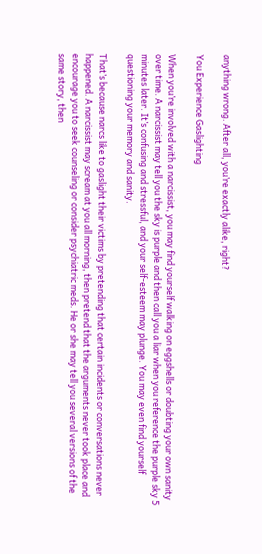anything wrong. After all, you’re exactly alike, right?

You Experience Gaslighting

When you’re involved with a narcissist, you may find yourself walking on eggshells or doubting your own sanity over time. A narcissist may tell you the sky is purple and then call you a liar when you reference the purple sky 5 minutes later. It’s confusing and stressful, and your self-esteem may plunge. You may even find yourself questioning your memory and sanity.

That’s because narcs like to gaslight their victims by pretending that certain incidents or conversations never happened. A narcissist may scream at you all morning, then pretend that the arguments never took place and encourage you to seek counseling or consider psychiatric meds. He or she may tell you several versions of the same story, then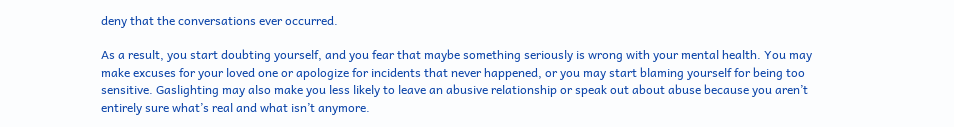deny that the conversations ever occurred.

As a result, you start doubting yourself, and you fear that maybe something seriously is wrong with your mental health. You may make excuses for your loved one or apologize for incidents that never happened, or you may start blaming yourself for being too sensitive. Gaslighting may also make you less likely to leave an abusive relationship or speak out about abuse because you aren’t entirely sure what’s real and what isn’t anymore.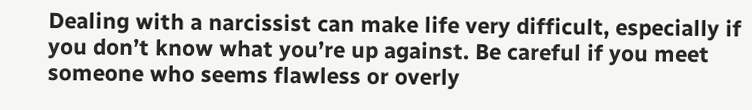Dealing with a narcissist can make life very difficult, especially if you don’t know what you’re up against. Be careful if you meet someone who seems flawless or overly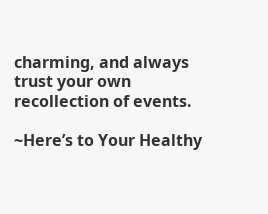charming, and always trust your own recollection of events.

~Here’s to Your Healthy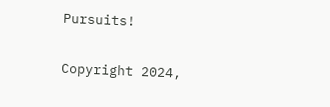Pursuits!

Copyright 2024,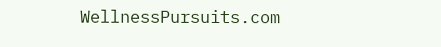WellnessPursuits.com